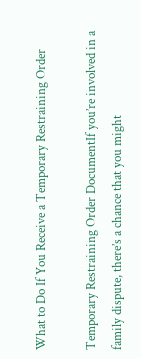What to Do If You Receive a Temporary Restraining Order

Temporary Restraining Order DocumentIf you’re involved in a family dispute, there’s a chance that you might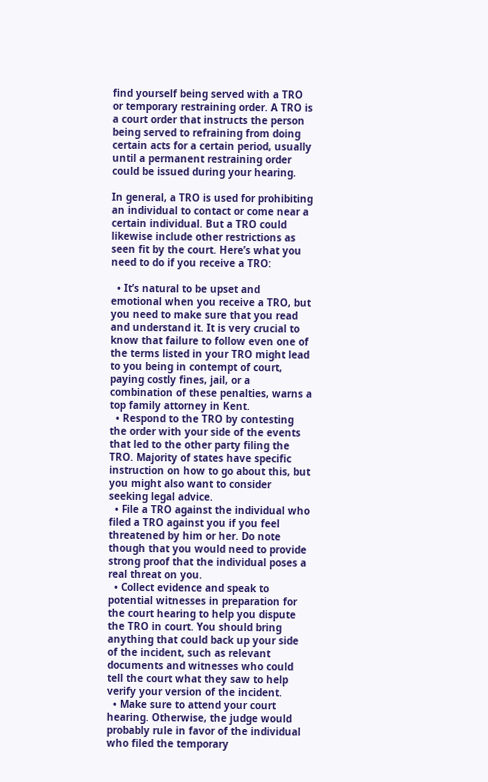find yourself being served with a TRO or temporary restraining order. A TRO is a court order that instructs the person being served to refraining from doing certain acts for a certain period, usually until a permanent restraining order could be issued during your hearing.

In general, a TRO is used for prohibiting an individual to contact or come near a certain individual. But a TRO could likewise include other restrictions as seen fit by the court. Here’s what you need to do if you receive a TRO:

  • It’s natural to be upset and emotional when you receive a TRO, but you need to make sure that you read and understand it. It is very crucial to know that failure to follow even one of the terms listed in your TRO might lead to you being in contempt of court, paying costly fines, jail, or a combination of these penalties, warns a top family attorney in Kent.
  • Respond to the TRO by contesting the order with your side of the events that led to the other party filing the TRO. Majority of states have specific instruction on how to go about this, but you might also want to consider seeking legal advice.
  • File a TRO against the individual who filed a TRO against you if you feel threatened by him or her. Do note though that you would need to provide strong proof that the individual poses a real threat on you.
  • Collect evidence and speak to potential witnesses in preparation for the court hearing to help you dispute the TRO in court. You should bring anything that could back up your side of the incident, such as relevant documents and witnesses who could tell the court what they saw to help verify your version of the incident.
  • Make sure to attend your court hearing. Otherwise, the judge would probably rule in favor of the individual who filed the temporary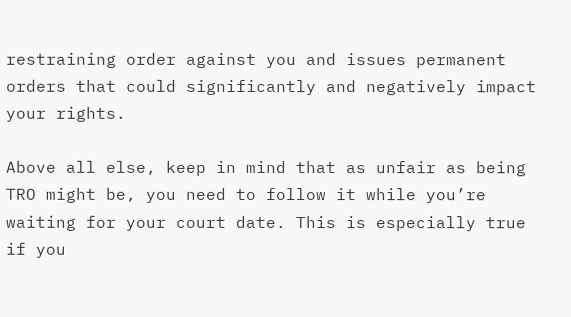restraining order against you and issues permanent orders that could significantly and negatively impact your rights.

Above all else, keep in mind that as unfair as being TRO might be, you need to follow it while you’re waiting for your court date. This is especially true if you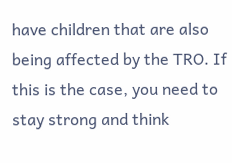have children that are also being affected by the TRO. If this is the case, you need to stay strong and think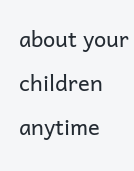about your children anytime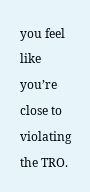you feel like you’re close to violating the TRO.